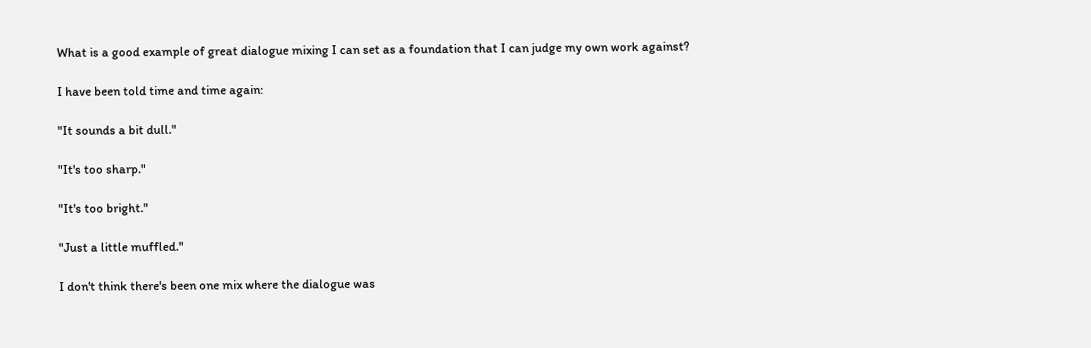What is a good example of great dialogue mixing I can set as a foundation that I can judge my own work against?

I have been told time and time again:

"It sounds a bit dull."

"It's too sharp."

"It's too bright."

"Just a little muffled."

I don't think there's been one mix where the dialogue was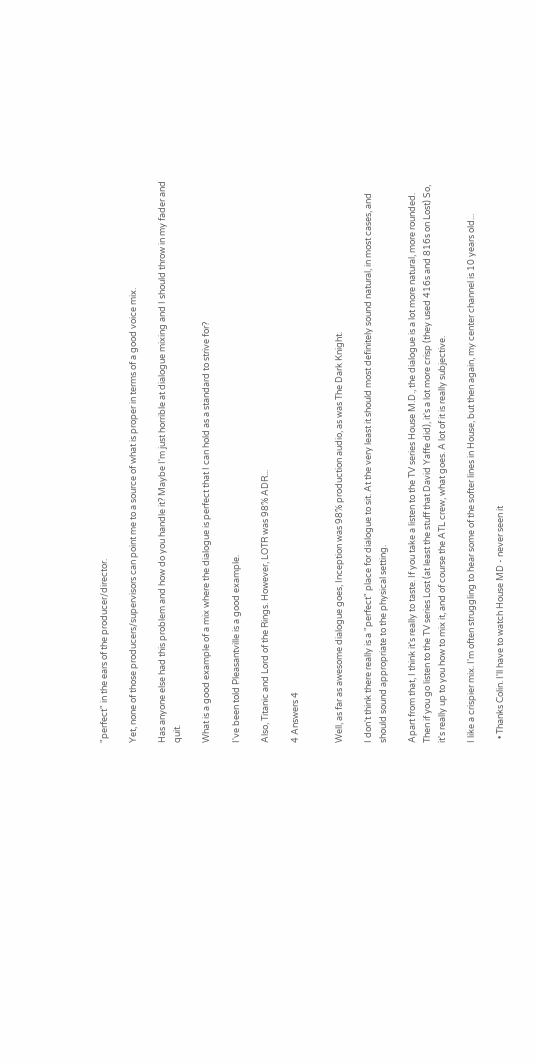"perfect" in the ears of the producer/director.

Yet, none of those producers/supervisors can point me to a source of what is proper in terms of a good voice mix.

Has anyone else had this problem and how do you handle it? Maybe I'm just horrible at dialogue mixing and I should throw in my fader and quit.

What is a good example of a mix where the dialogue is perfect that I can hold as a standard to strive for?

I've been told Pleasantville is a good example.

Also, Titanic and Lord of the Rings. However, LOTR was 98% ADR...

4 Answers 4


Well, as far as awesome dialogue goes, Inception was 98% production audio, as was The Dark Knight.

I don't think there really is a "perfect" place for dialogue to sit. At the very least it should most definitely sound natural, in most cases, and should sound appropriate to the physical setting.

Apart from that, I think it's really to taste. If you take a listen to the TV series House M.D., the dialogue is a lot more natural, more rounded. Then if you go listen to the TV series Lost (at least the stuff that David Yaffe did), it's a lot more crisp (they used 416s and 816s on Lost) So, it's really up to you how to mix it, and of course the ATL crew, what goes. A lot of it is really subjective.

I like a crispier mix. I'm often struggling to hear some of the softer lines in House, but then again, my center channel is 10 years old...

  • Thanks Colin. I'll have to watch House MD - never seen it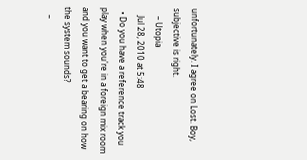unfortunately. I agree on Lost. Boy, subjective is right.
    – Utopia
    Jul 28, 2010 at 5:48
  • Do you have a reference track you play when you're in a foreign mix room and you want to get a bearing on how the system sounds?
    –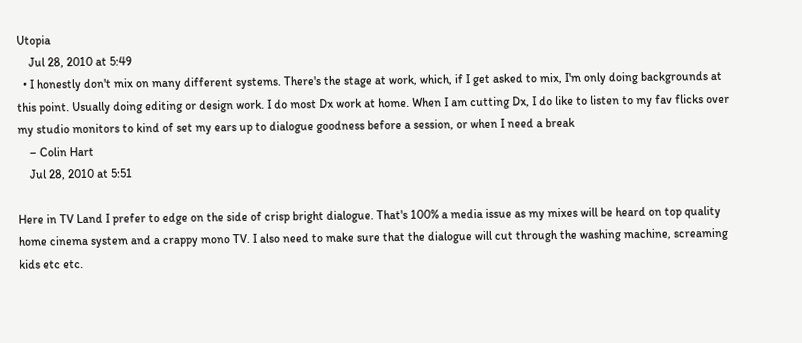Utopia
    Jul 28, 2010 at 5:49
  • I honestly don't mix on many different systems. There's the stage at work, which, if I get asked to mix, I'm only doing backgrounds at this point. Usually doing editing or design work. I do most Dx work at home. When I am cutting Dx, I do like to listen to my fav flicks over my studio monitors to kind of set my ears up to dialogue goodness before a session, or when I need a break
    – Colin Hart
    Jul 28, 2010 at 5:51

Here in TV Land I prefer to edge on the side of crisp bright dialogue. That's 100% a media issue as my mixes will be heard on top quality home cinema system and a crappy mono TV. I also need to make sure that the dialogue will cut through the washing machine, screaming kids etc etc.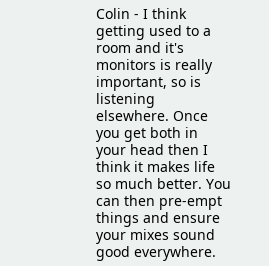Colin - I think getting used to a room and it's monitors is really important, so is listening elsewhere. Once you get both in your head then I think it makes life so much better. You can then pre-empt things and ensure your mixes sound good everywhere.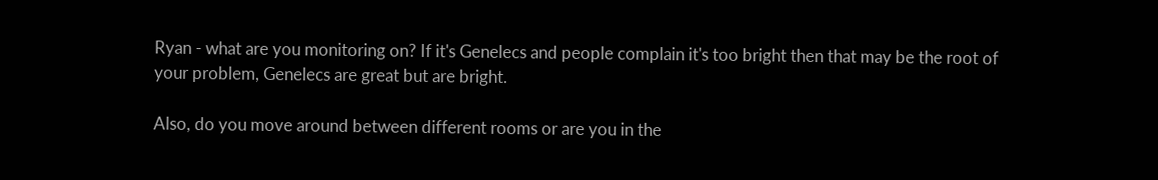Ryan - what are you monitoring on? If it's Genelecs and people complain it's too bright then that may be the root of your problem, Genelecs are great but are bright.

Also, do you move around between different rooms or are you in the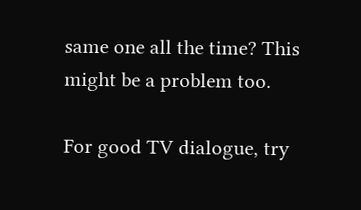same one all the time? This might be a problem too.

For good TV dialogue, try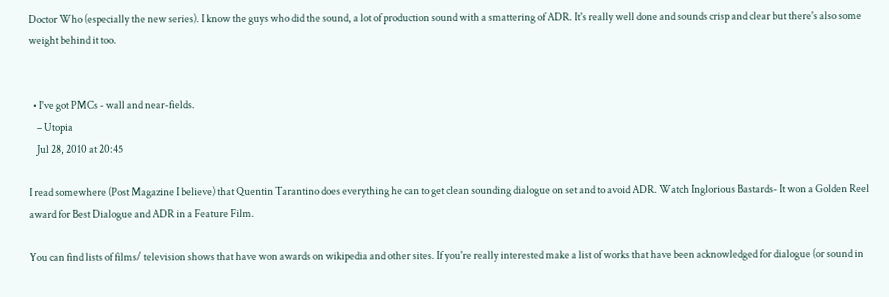Doctor Who (especially the new series). I know the guys who did the sound, a lot of production sound with a smattering of ADR. It's really well done and sounds crisp and clear but there's also some weight behind it too.


  • I've got PMCs - wall and near-fields.
    – Utopia
    Jul 28, 2010 at 20:45

I read somewhere (Post Magazine I believe) that Quentin Tarantino does everything he can to get clean sounding dialogue on set and to avoid ADR. Watch Inglorious Bastards- It won a Golden Reel award for Best Dialogue and ADR in a Feature Film.

You can find lists of films/ television shows that have won awards on wikipedia and other sites. If you're really interested make a list of works that have been acknowledged for dialogue (or sound in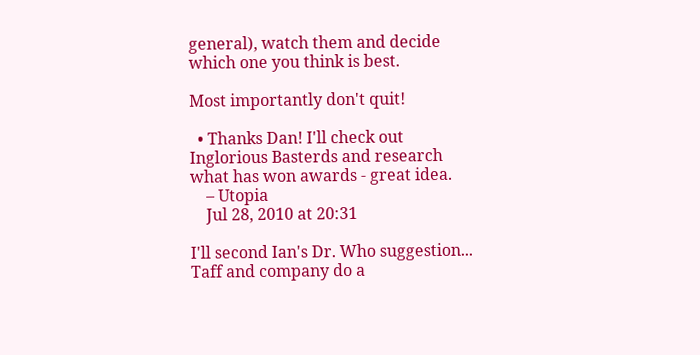general), watch them and decide which one you think is best.

Most importantly don't quit!

  • Thanks Dan! I'll check out Inglorious Basterds and research what has won awards - great idea.
    – Utopia
    Jul 28, 2010 at 20:31

I'll second Ian's Dr. Who suggestion... Taff and company do a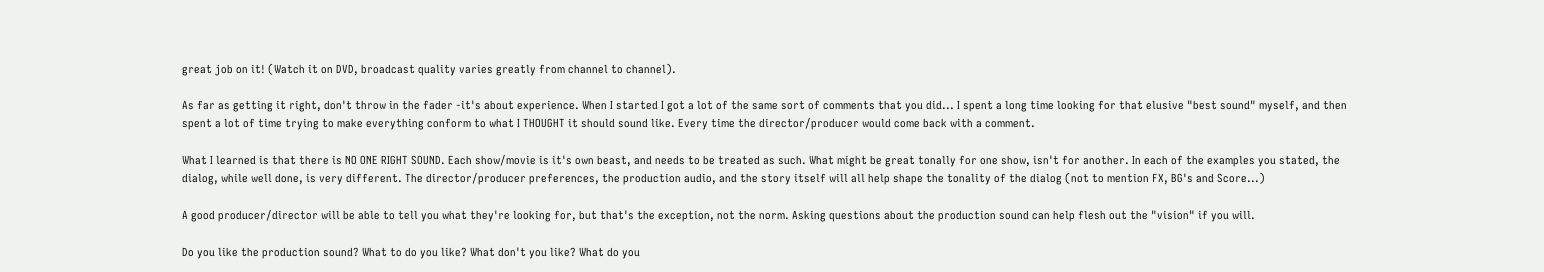great job on it! (Watch it on DVD, broadcast quality varies greatly from channel to channel).

As far as getting it right, don't throw in the fader -it's about experience. When I started I got a lot of the same sort of comments that you did... I spent a long time looking for that elusive "best sound" myself, and then spent a lot of time trying to make everything conform to what I THOUGHT it should sound like. Every time the director/producer would come back with a comment.

What I learned is that there is NO ONE RIGHT SOUND. Each show/movie is it's own beast, and needs to be treated as such. What might be great tonally for one show, isn't for another. In each of the examples you stated, the dialog, while well done, is very different. The director/producer preferences, the production audio, and the story itself will all help shape the tonality of the dialog (not to mention FX, BG's and Score...)

A good producer/director will be able to tell you what they're looking for, but that's the exception, not the norm. Asking questions about the production sound can help flesh out the "vision" if you will.

Do you like the production sound? What to do you like? What don't you like? What do you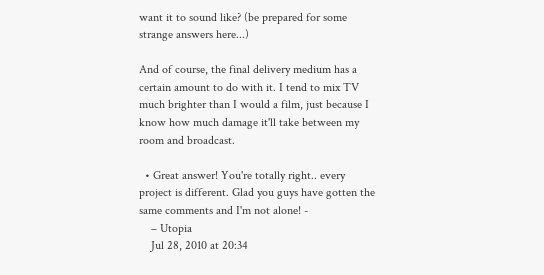want it to sound like? (be prepared for some strange answers here...)

And of course, the final delivery medium has a certain amount to do with it. I tend to mix TV much brighter than I would a film, just because I know how much damage it'll take between my room and broadcast.

  • Great answer! You're totally right.. every project is different. Glad you guys have gotten the same comments and I'm not alone! -
    – Utopia
    Jul 28, 2010 at 20:34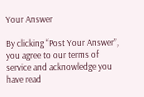Your Answer

By clicking “Post Your Answer”, you agree to our terms of service and acknowledge you have read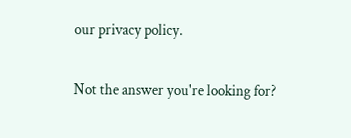our privacy policy.

Not the answer you're looking for?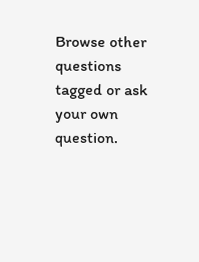Browse other questions tagged or ask your own question.